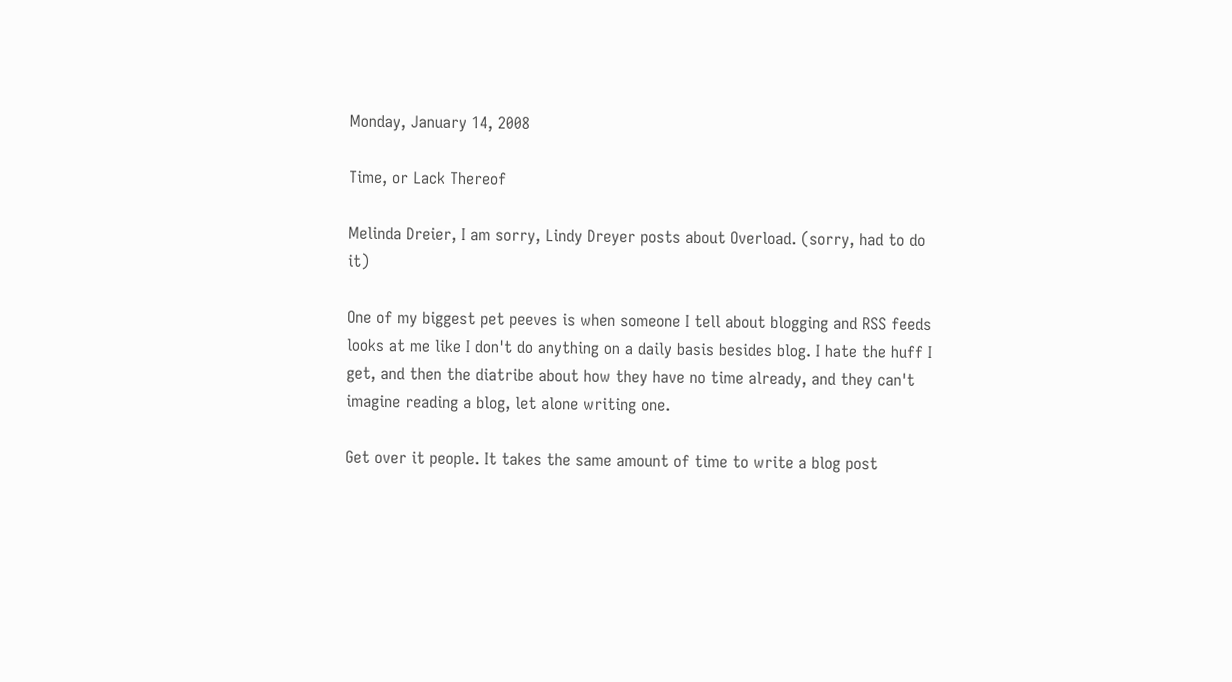Monday, January 14, 2008

Time, or Lack Thereof

Melinda Dreier, I am sorry, Lindy Dreyer posts about Overload. (sorry, had to do it)

One of my biggest pet peeves is when someone I tell about blogging and RSS feeds looks at me like I don't do anything on a daily basis besides blog. I hate the huff I get, and then the diatribe about how they have no time already, and they can't imagine reading a blog, let alone writing one.

Get over it people. It takes the same amount of time to write a blog post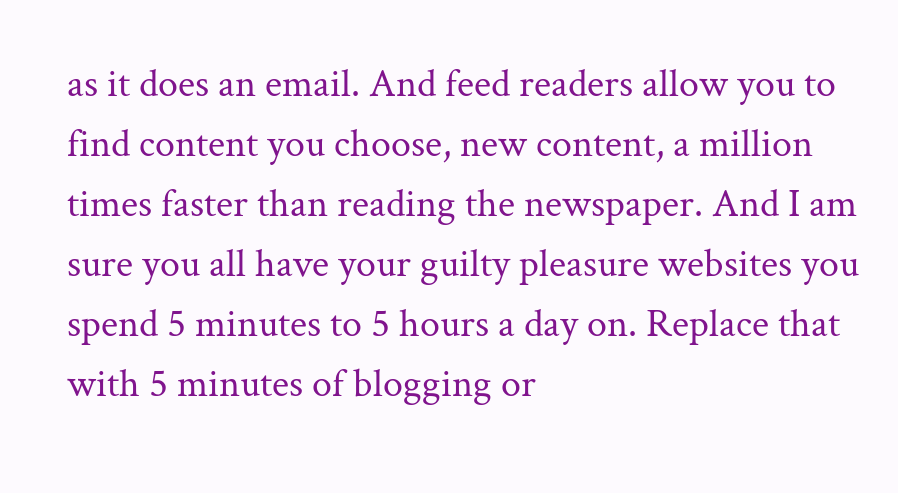as it does an email. And feed readers allow you to find content you choose, new content, a million times faster than reading the newspaper. And I am sure you all have your guilty pleasure websites you spend 5 minutes to 5 hours a day on. Replace that with 5 minutes of blogging or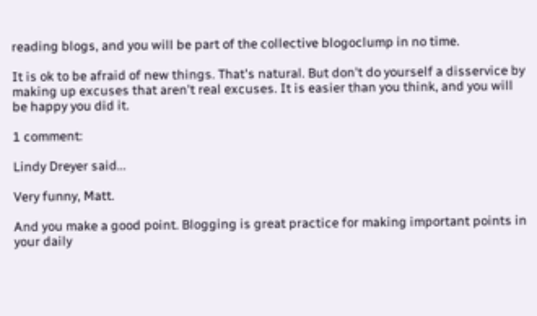reading blogs, and you will be part of the collective blogoclump in no time.

It is ok to be afraid of new things. That's natural. But don't do yourself a disservice by making up excuses that aren't real excuses. It is easier than you think, and you will be happy you did it.

1 comment:

Lindy Dreyer said...

Very funny, Matt.

And you make a good point. Blogging is great practice for making important points in your daily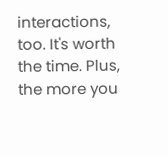interactions, too. It's worth the time. Plus, the more you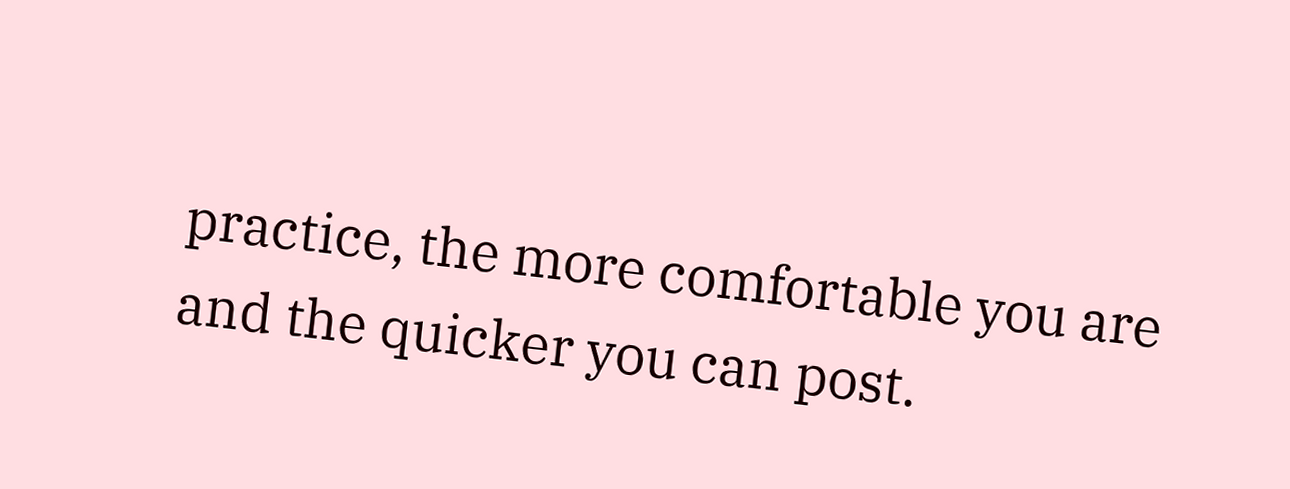practice, the more comfortable you are and the quicker you can post.